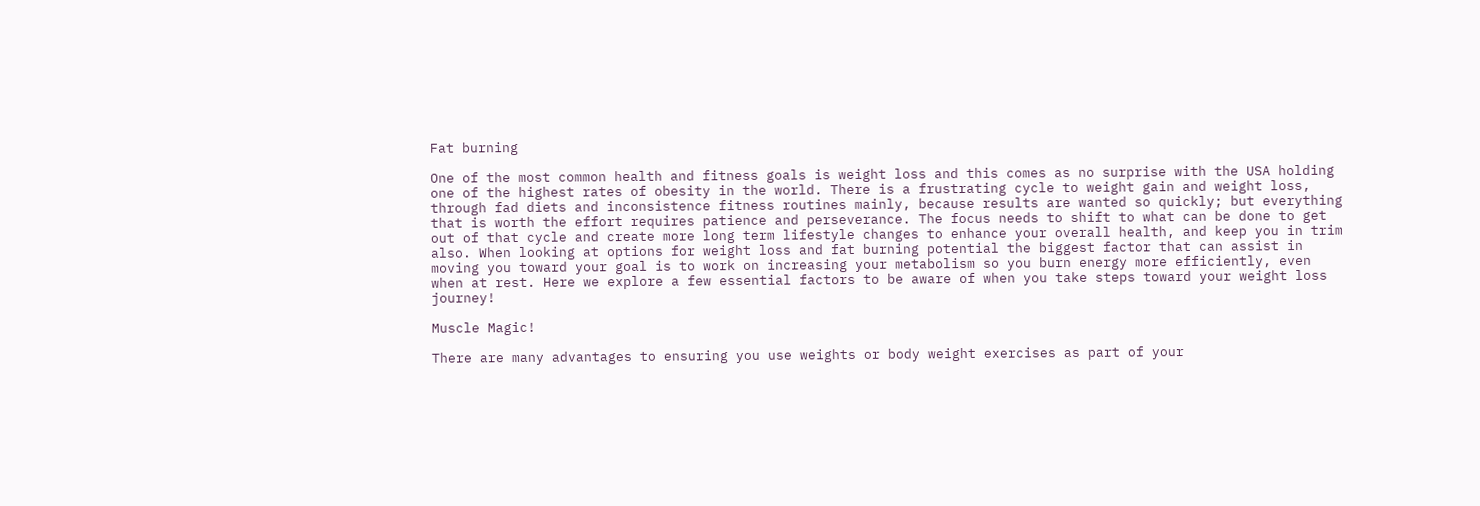Fat burning

One of the most common health and fitness goals is weight loss and this comes as no surprise with the USA holding one of the highest rates of obesity in the world. There is a frustrating cycle to weight gain and weight loss, through fad diets and inconsistence fitness routines mainly, because results are wanted so quickly; but everything that is worth the effort requires patience and perseverance. The focus needs to shift to what can be done to get out of that cycle and create more long term lifestyle changes to enhance your overall health, and keep you in trim also. When looking at options for weight loss and fat burning potential the biggest factor that can assist in moving you toward your goal is to work on increasing your metabolism so you burn energy more efficiently, even when at rest. Here we explore a few essential factors to be aware of when you take steps toward your weight loss journey!

Muscle Magic!

There are many advantages to ensuring you use weights or body weight exercises as part of your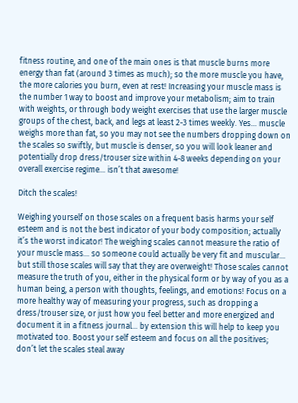fitness routine, and one of the main ones is that muscle burns more energy than fat (around 3 times as much); so the more muscle you have, the more calories you burn, even at rest! Increasing your muscle mass is the number 1 way to boost and improve your metabolism; aim to train with weights, or through body weight exercises that use the larger muscle groups of the chest, back, and legs at least 2-3 times weekly. Yes... muscle weighs more than fat, so you may not see the numbers dropping down on the scales so swiftly, but muscle is denser, so you will look leaner and potentially drop dress/trouser size within 4-8 weeks depending on your overall exercise regime... isn’t that awesome!

Ditch the scales!

Weighing yourself on those scales on a frequent basis harms your self esteem and is not the best indicator of your body composition; actually it’s the worst indicator! The weighing scales cannot measure the ratio of your muscle mass... so someone could actually be very fit and muscular... but still those scales will say that they are overweight! Those scales cannot measure the truth of you, either in the physical form or by way of you as a human being, a person with thoughts, feelings, and emotions! Focus on a more healthy way of measuring your progress, such as dropping a dress/trouser size, or just how you feel better and more energized and document it in a fitness journal... by extension this will help to keep you motivated too. Boost your self esteem and focus on all the positives; don’t let the scales steal away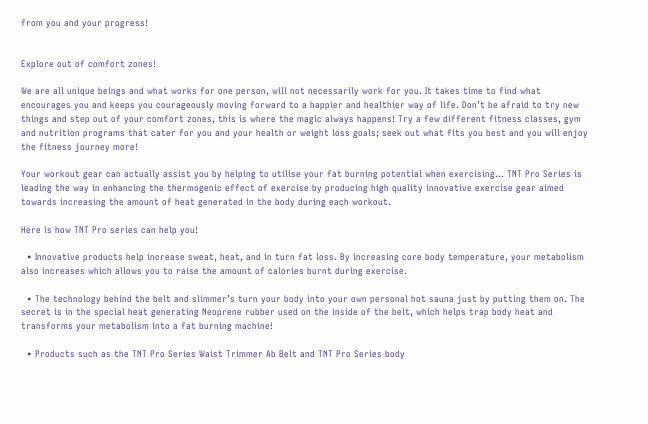from you and your progress!


Explore out of comfort zones!

We are all unique beings and what works for one person, will not necessarily work for you. It takes time to find what encourages you and keeps you courageously moving forward to a happier and healthier way of life. Don’t be afraid to try new things and step out of your comfort zones, this is where the magic always happens! Try a few different fitness classes, gym and nutrition programs that cater for you and your health or weight loss goals; seek out what fits you best and you will enjoy the fitness journey more!

Your workout gear can actually assist you by helping to utilise your fat burning potential when exercising... TNT Pro Series is leading the way in enhancing the thermogenic effect of exercise by producing high quality innovative exercise gear aimed towards increasing the amount of heat generated in the body during each workout.

Here is how TNT Pro series can help you!

  • Innovative products help increase sweat, heat, and in turn fat loss. By increasing core body temperature, your metabolism also increases which allows you to raise the amount of calories burnt during exercise.

  • The technology behind the belt and slimmer’s turn your body into your own personal hot sauna just by putting them on. The secret is in the special heat generating Neoprene rubber used on the inside of the belt, which helps trap body heat and transforms your metabolism into a fat burning machine!

  • Products such as the TNT Pro Series Waist Trimmer Ab Belt and TNT Pro Series body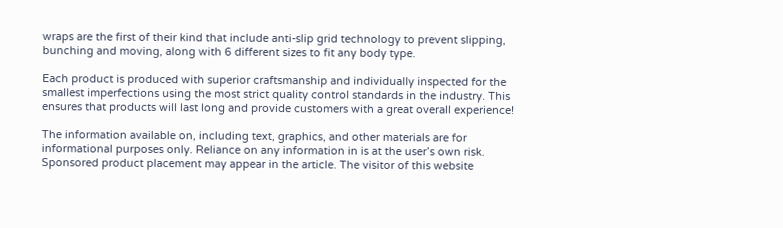wraps are the first of their kind that include anti-slip grid technology to prevent slipping, bunching and moving, along with 6 different sizes to fit any body type.

Each product is produced with superior craftsmanship and individually inspected for the smallest imperfections using the most strict quality control standards in the industry. This ensures that products will last long and provide customers with a great overall experience!

The information available on, including text, graphics, and other materials are for informational purposes only. Reliance on any information in is at the user’s own risk. Sponsored product placement may appear in the article. The visitor of this website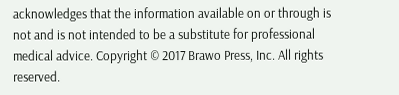acknowledges that the information available on or through is not and is not intended to be a substitute for professional medical advice. Copyright © 2017 Brawo Press, Inc. All rights reserved.